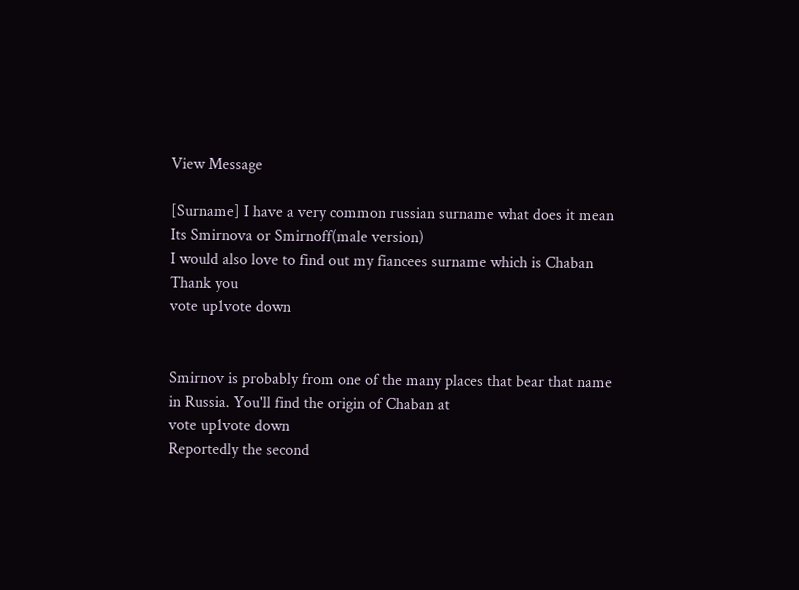View Message

[Surname] I have a very common russian surname what does it mean
Its Smirnova or Smirnoff(male version)
I would also love to find out my fiancees surname which is Chaban
Thank you
vote up1vote down


Smirnov is probably from one of the many places that bear that name in Russia. You'll find the origin of Chaban at
vote up1vote down
Reportedly the second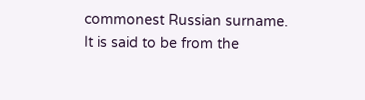commonest Russian surname. It is said to be from the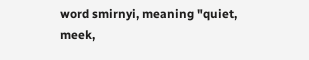word smirnyi, meaning "quiet, meek,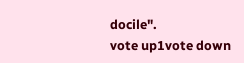docile".
vote up1vote down